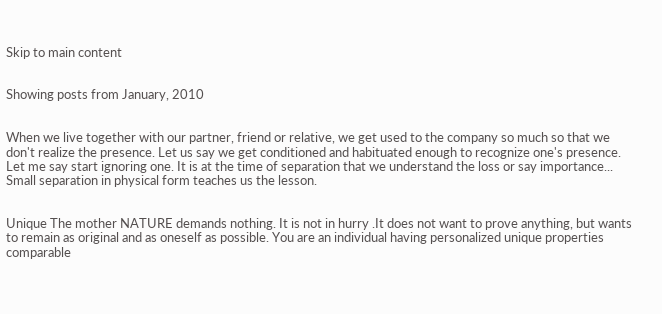Skip to main content


Showing posts from January, 2010


When we live together with our partner, friend or relative, we get used to the company so much so that we don't realize the presence. Let us say we get conditioned and habituated enough to recognize one's presence. Let me say start ignoring one. It is at the time of separation that we understand the loss or say importance... Small separation in physical form teaches us the lesson.


Unique The mother NATURE demands nothing. It is not in hurry .It does not want to prove anything, but wants to remain as original and as oneself as possible. You are an individual having personalized unique properties comparable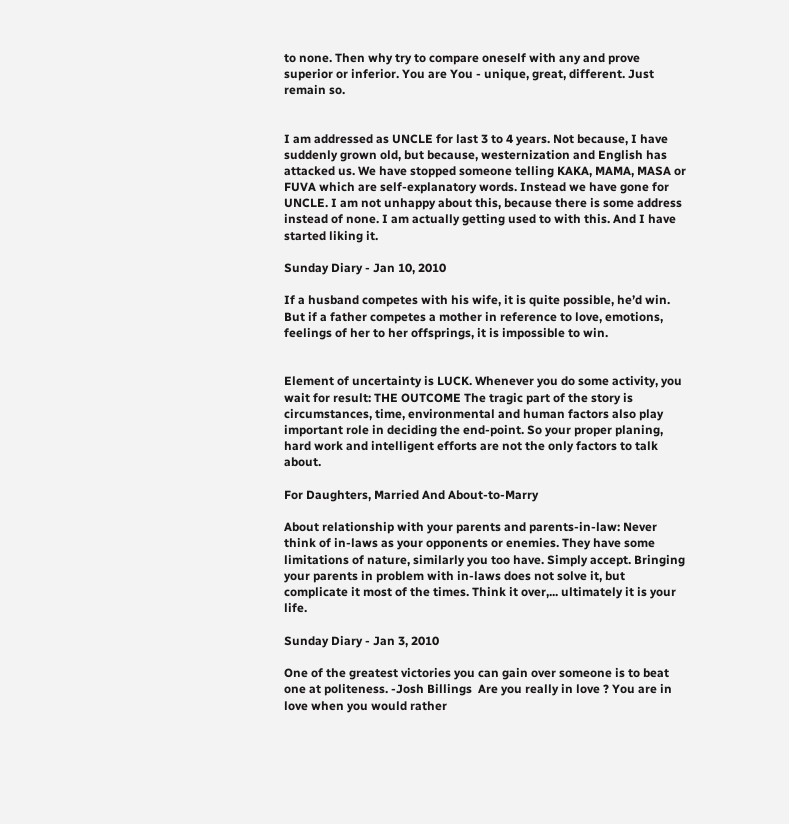to none. Then why try to compare oneself with any and prove superior or inferior. You are You - unique, great, different. Just remain so.


I am addressed as UNCLE for last 3 to 4 years. Not because, I have suddenly grown old, but because, westernization and English has attacked us. We have stopped someone telling KAKA, MAMA, MASA or FUVA which are self-explanatory words. Instead we have gone for UNCLE. I am not unhappy about this, because there is some address instead of none. I am actually getting used to with this. And I have started liking it.

Sunday Diary - Jan 10, 2010

If a husband competes with his wife, it is quite possible, he’d win. But if a father competes a mother in reference to love, emotions, feelings of her to her offsprings, it is impossible to win.


Element of uncertainty is LUCK. Whenever you do some activity, you wait for result: THE OUTCOME The tragic part of the story is circumstances, time, environmental and human factors also play important role in deciding the end-point. So your proper planing, hard work and intelligent efforts are not the only factors to talk about.

For Daughters, Married And About-to-Marry

About relationship with your parents and parents-in-law: Never think of in-laws as your opponents or enemies. They have some limitations of nature, similarly you too have. Simply accept. Bringing your parents in problem with in-laws does not solve it, but complicate it most of the times. Think it over,... ultimately it is your life.

Sunday Diary - Jan 3, 2010

One of the greatest victories you can gain over someone is to beat one at politeness. -Josh Billings  Are you really in love ? You are in love when you would rather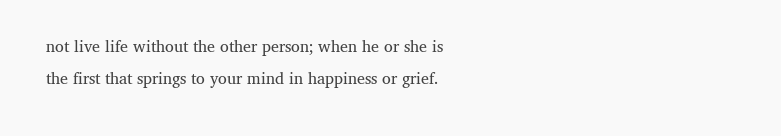not live life without the other person; when he or she is the first that springs to your mind in happiness or grief.